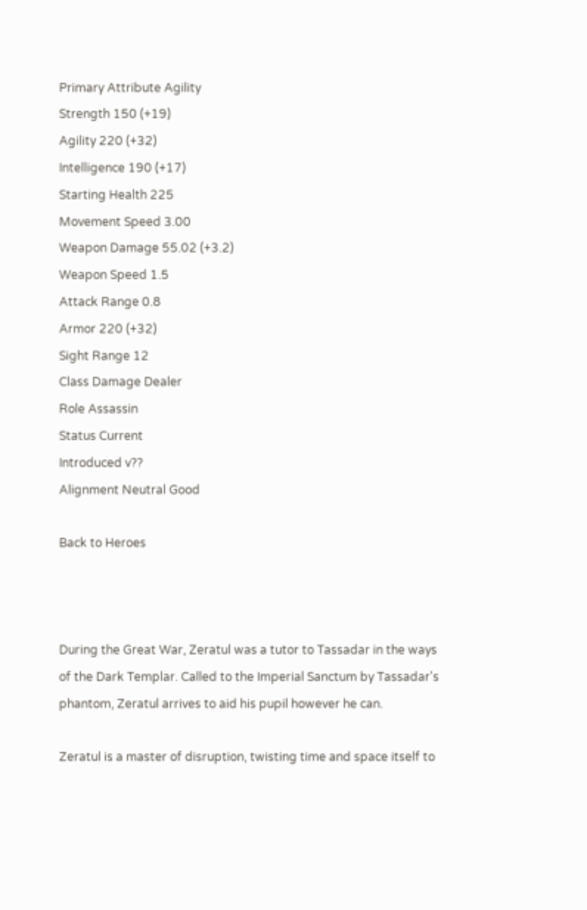Primary Attribute Agility
Strength 150 (+19)
Agility 220 (+32)
Intelligence 190 (+17)
Starting Health 225
Movement Speed 3.00
Weapon Damage 55.02 (+3.2)
Weapon Speed 1.5
Attack Range 0.8
Armor 220 (+32)
Sight Range 12
Class Damage Dealer
Role Assassin
Status Current
Introduced v??
Alignment Neutral Good

Back to Heroes



During the Great War, Zeratul was a tutor to Tassadar in the ways of the Dark Templar. Called to the Imperial Sanctum by Tassadar's phantom, Zeratul arrives to aid his pupil however he can.

Zeratul is a master of disruption, twisting time and space itself to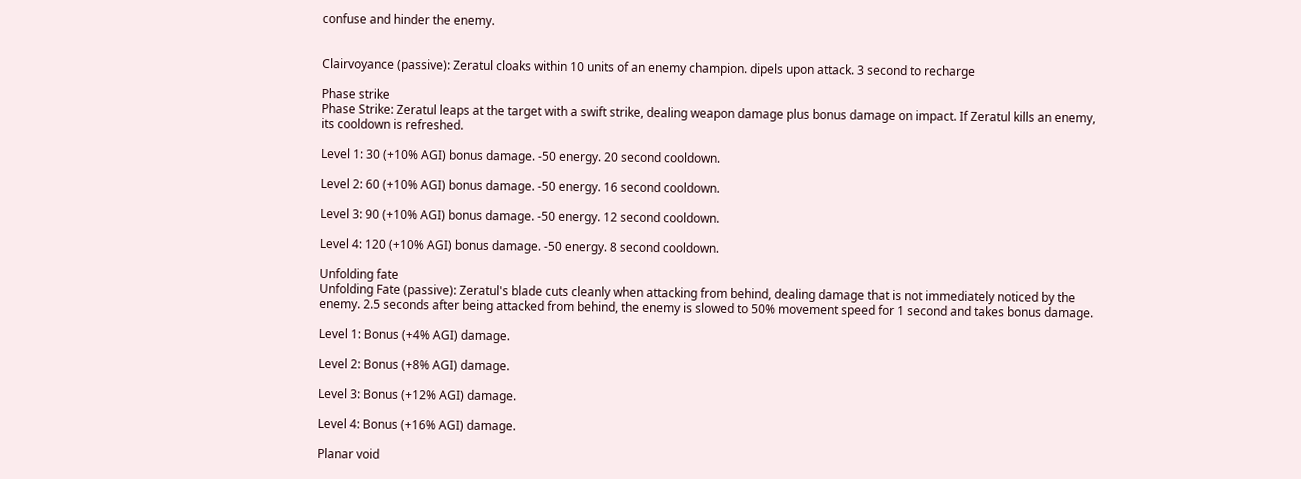confuse and hinder the enemy.


Clairvoyance (passive): Zeratul cloaks within 10 units of an enemy champion. dipels upon attack. 3 second to recharge

Phase strike
Phase Strike: Zeratul leaps at the target with a swift strike, dealing weapon damage plus bonus damage on impact. If Zeratul kills an enemy, its cooldown is refreshed.

Level 1: 30 (+10% AGI) bonus damage. -50 energy. 20 second cooldown.

Level 2: 60 (+10% AGI) bonus damage. -50 energy. 16 second cooldown.

Level 3: 90 (+10% AGI) bonus damage. -50 energy. 12 second cooldown.

Level 4: 120 (+10% AGI) bonus damage. -50 energy. 8 second cooldown.

Unfolding fate
Unfolding Fate (passive): Zeratul's blade cuts cleanly when attacking from behind, dealing damage that is not immediately noticed by the enemy. 2.5 seconds after being attacked from behind, the enemy is slowed to 50% movement speed for 1 second and takes bonus damage.

Level 1: Bonus (+4% AGI) damage.

Level 2: Bonus (+8% AGI) damage.

Level 3: Bonus (+12% AGI) damage.

Level 4: Bonus (+16% AGI) damage.

Planar void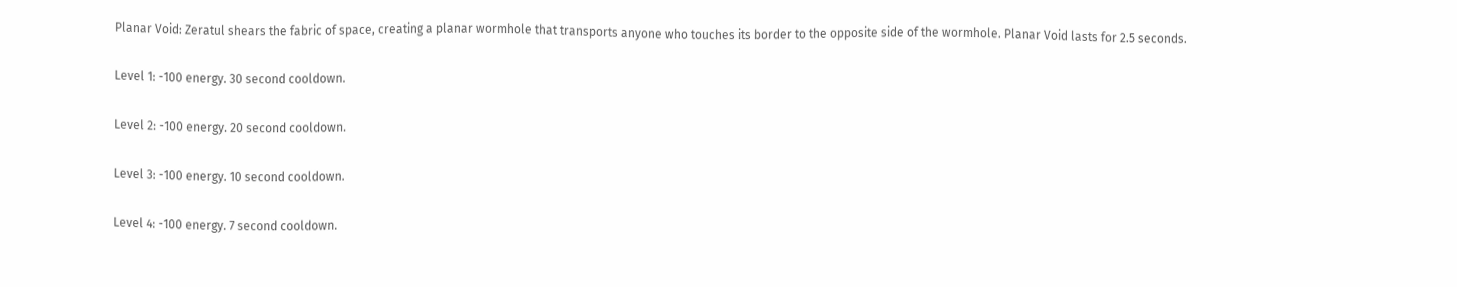Planar Void: Zeratul shears the fabric of space, creating a planar wormhole that transports anyone who touches its border to the opposite side of the wormhole. Planar Void lasts for 2.5 seconds.

Level 1: -100 energy. 30 second cooldown.

Level 2: -100 energy. 20 second cooldown.

Level 3: -100 energy. 10 second cooldown.

Level 4: -100 energy. 7 second cooldown.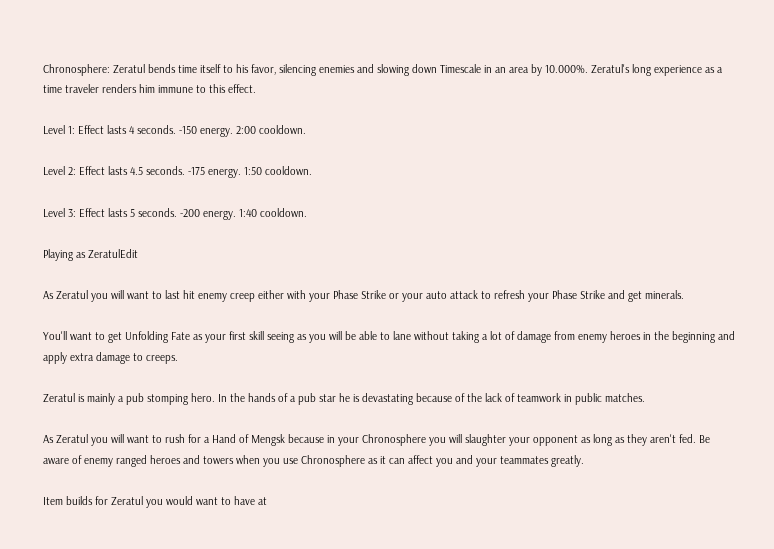Chronosphere: Zeratul bends time itself to his favor, silencing enemies and slowing down Timescale in an area by 10.000%. Zeratul's long experience as a time traveler renders him immune to this effect.

Level 1: Effect lasts 4 seconds. -150 energy. 2:00 cooldown.

Level 2: Effect lasts 4.5 seconds. -175 energy. 1:50 cooldown.

Level 3: Effect lasts 5 seconds. -200 energy. 1:40 cooldown.

Playing as ZeratulEdit

As Zeratul you will want to last hit enemy creep either with your Phase Strike or your auto attack to refresh your Phase Strike and get minerals.

You'll want to get Unfolding Fate as your first skill seeing as you will be able to lane without taking a lot of damage from enemy heroes in the beginning and apply extra damage to creeps.

Zeratul is mainly a pub stomping hero. In the hands of a pub star he is devastating because of the lack of teamwork in public matches.

As Zeratul you will want to rush for a Hand of Mengsk because in your Chronosphere you will slaughter your opponent as long as they aren't fed. Be aware of enemy ranged heroes and towers when you use Chronosphere as it can affect you and your teammates greatly.

Item builds for Zeratul you would want to have at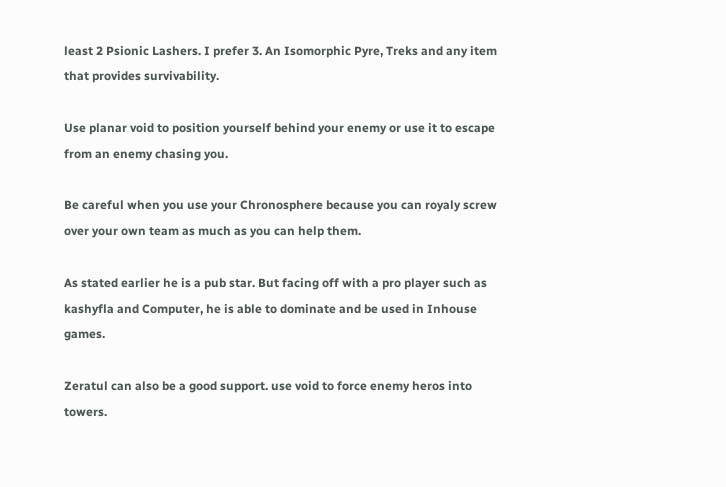least 2 Psionic Lashers. I prefer 3. An Isomorphic Pyre, Treks and any item that provides survivability.

Use planar void to position yourself behind your enemy or use it to escape from an enemy chasing you.

Be careful when you use your Chronosphere because you can royaly screw over your own team as much as you can help them.

As stated earlier he is a pub star. But facing off with a pro player such as kashyfla and Computer, he is able to dominate and be used in Inhouse games.

Zeratul can also be a good support. use void to force enemy heros into towers.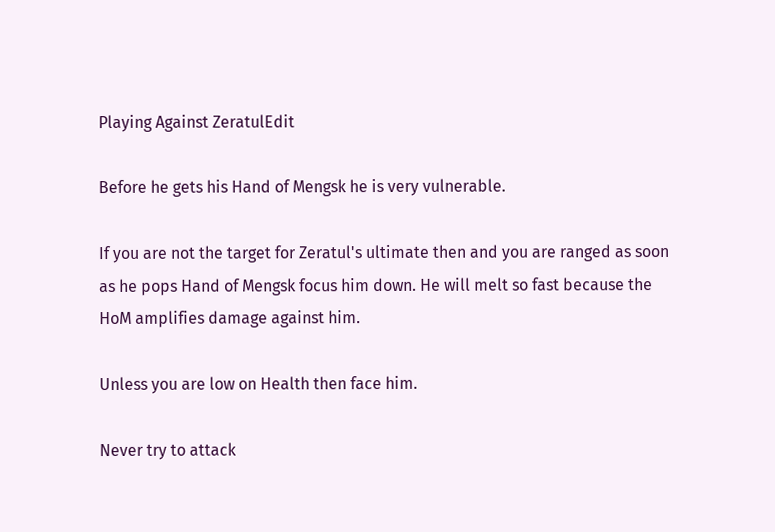Playing Against ZeratulEdit

Before he gets his Hand of Mengsk he is very vulnerable.

If you are not the target for Zeratul's ultimate then and you are ranged as soon as he pops Hand of Mengsk focus him down. He will melt so fast because the HoM amplifies damage against him.

Unless you are low on Health then face him.

Never try to attack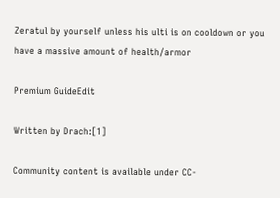Zeratul by yourself unless his ulti is on cooldown or you have a massive amount of health/armor

Premium GuideEdit

Written by Drach:[1]

Community content is available under CC-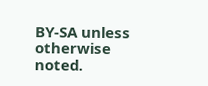BY-SA unless otherwise noted.